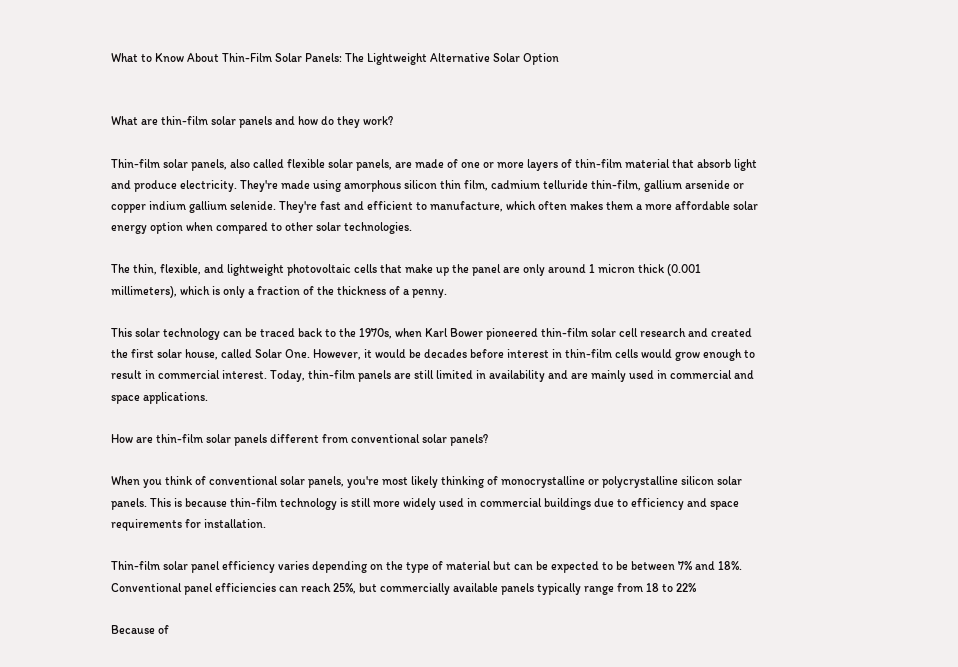What to Know About Thin-Film Solar Panels: The Lightweight Alternative Solar Option


What are thin-film solar panels and how do they work?

Thin-film solar panels, also called flexible solar panels, are made of one or more layers of thin-film material that absorb light and produce electricity. They're made using amorphous silicon thin film, cadmium telluride thin-film, gallium arsenide or copper indium gallium selenide. They're fast and efficient to manufacture, which often makes them a more affordable solar energy option when compared to other solar technologies.

The thin, flexible, and lightweight photovoltaic cells that make up the panel are only around 1 micron thick (0.001 millimeters), which is only a fraction of the thickness of a penny.

This solar technology can be traced back to the 1970s, when Karl Bower pioneered thin-film solar cell research and created the first solar house, called Solar One. However, it would be decades before interest in thin-film cells would grow enough to result in commercial interest. Today, thin-film panels are still limited in availability and are mainly used in commercial and space applications.

How are thin-film solar panels different from conventional solar panels?

When you think of conventional solar panels, you're most likely thinking of monocrystalline or polycrystalline silicon solar panels. This is because thin-film technology is still more widely used in commercial buildings due to efficiency and space requirements for installation.

Thin-film solar panel efficiency varies depending on the type of material but can be expected to be between 7% and 18%. Conventional panel efficiencies can reach 25%, but commercially available panels typically range from 18 to 22%

Because of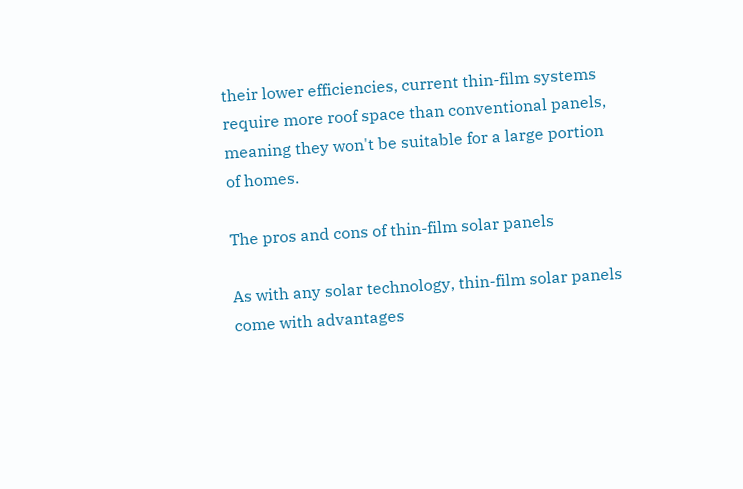their lower efficiencies, current thin-film systems require more roof space than conventional panels, meaning they won't be suitable for a large portion of homes.

The pros and cons of thin-film solar panels

As with any solar technology, thin-film solar panels come with advantages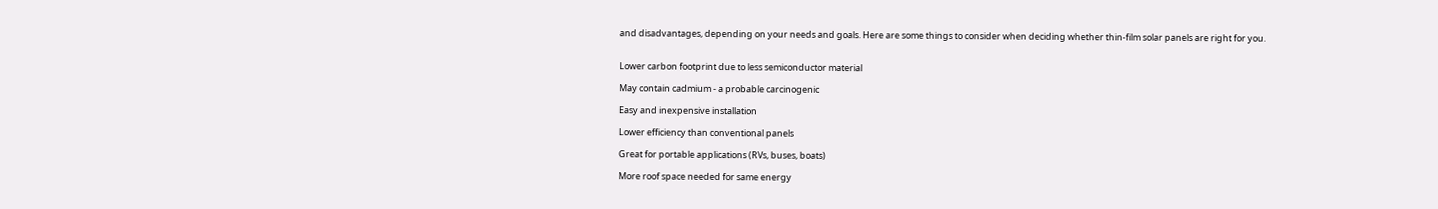and disadvantages, depending on your needs and goals. Here are some things to consider when deciding whether thin-film solar panels are right for you.


Lower carbon footprint due to less semiconductor material

May contain cadmium - a probable carcinogenic

Easy and inexpensive installation

Lower efficiency than conventional panels

Great for portable applications (RVs, buses, boats)

More roof space needed for same energy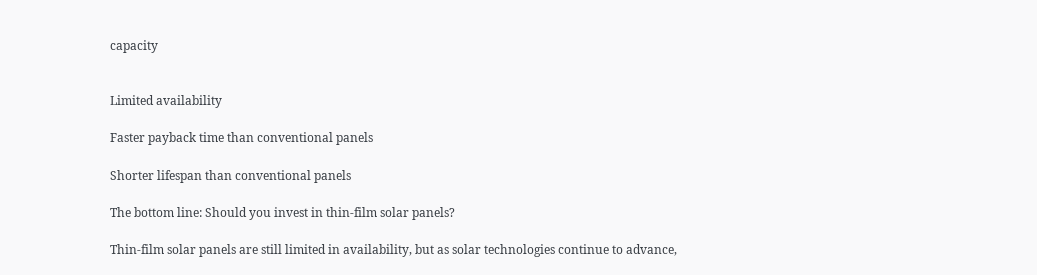capacity


Limited availability

Faster payback time than conventional panels

Shorter lifespan than conventional panels

The bottom line: Should you invest in thin-film solar panels?

Thin-film solar panels are still limited in availability, but as solar technologies continue to advance,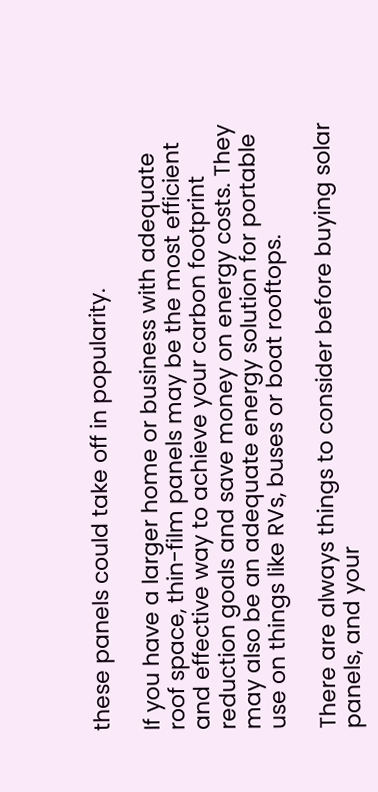these panels could take off in popularity.

If you have a larger home or business with adequate roof space, thin-film panels may be the most efficient and effective way to achieve your carbon footprint reduction goals and save money on energy costs. They may also be an adequate energy solution for portable use on things like RVs, buses or boat rooftops.

There are always things to consider before buying solar panels, and your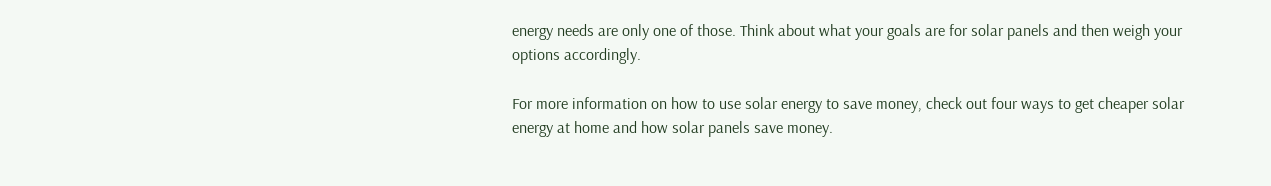energy needs are only one of those. Think about what your goals are for solar panels and then weigh your options accordingly.

For more information on how to use solar energy to save money, check out four ways to get cheaper solar energy at home and how solar panels save money.